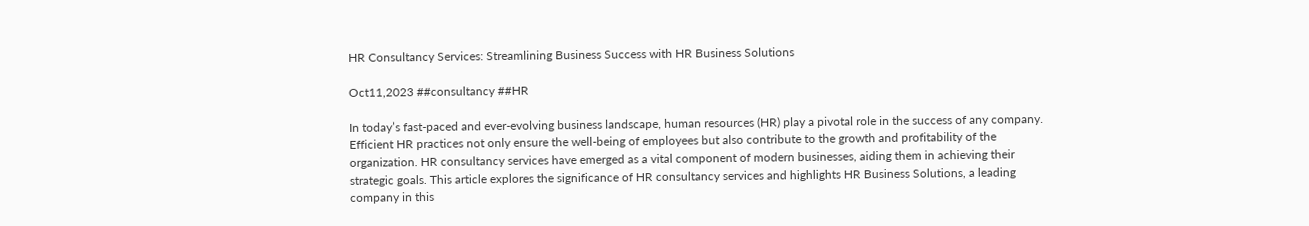HR Consultancy Services: Streamlining Business Success with HR Business Solutions

Oct11,2023 ##consultancy ##HR

In today’s fast-paced and ever-evolving business landscape, human resources (HR) play a pivotal role in the success of any company. Efficient HR practices not only ensure the well-being of employees but also contribute to the growth and profitability of the organization. HR consultancy services have emerged as a vital component of modern businesses, aiding them in achieving their strategic goals. This article explores the significance of HR consultancy services and highlights HR Business Solutions, a leading company in this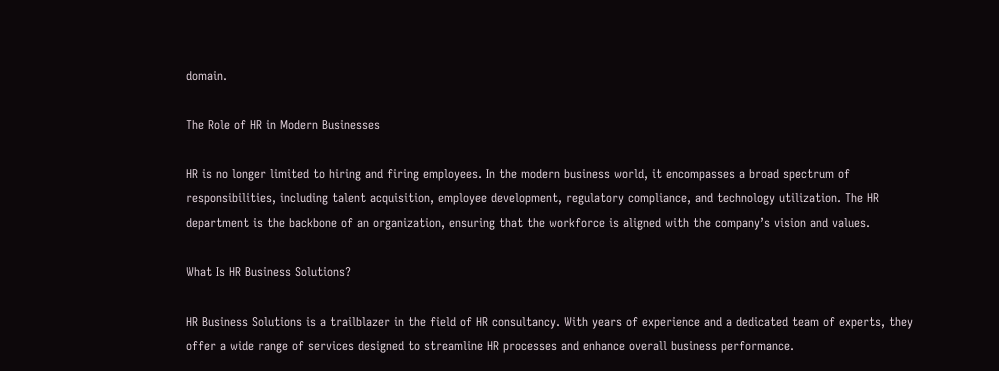domain.

The Role of HR in Modern Businesses

HR is no longer limited to hiring and firing employees. In the modern business world, it encompasses a broad spectrum of responsibilities, including talent acquisition, employee development, regulatory compliance, and technology utilization. The HR department is the backbone of an organization, ensuring that the workforce is aligned with the company’s vision and values.

What Is HR Business Solutions?

HR Business Solutions is a trailblazer in the field of HR consultancy. With years of experience and a dedicated team of experts, they offer a wide range of services designed to streamline HR processes and enhance overall business performance.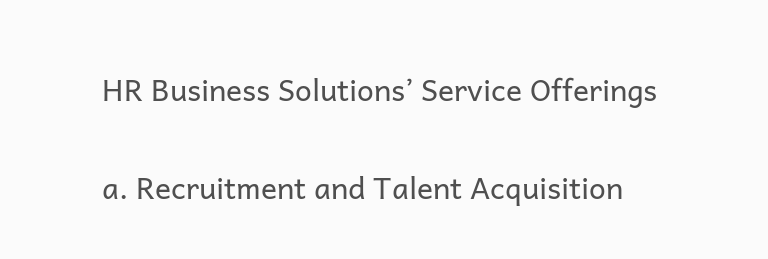HR Business Solutions’ Service Offerings

a. Recruitment and Talent Acquisition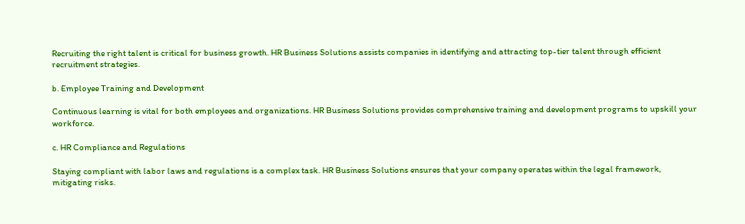Recruiting the right talent is critical for business growth. HR Business Solutions assists companies in identifying and attracting top-tier talent through efficient recruitment strategies.

b. Employee Training and Development

Continuous learning is vital for both employees and organizations. HR Business Solutions provides comprehensive training and development programs to upskill your workforce.

c. HR Compliance and Regulations

Staying compliant with labor laws and regulations is a complex task. HR Business Solutions ensures that your company operates within the legal framework, mitigating risks.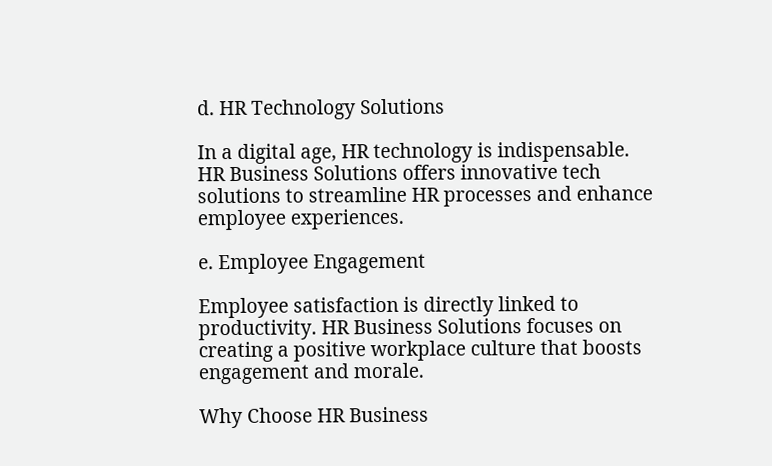d. HR Technology Solutions

In a digital age, HR technology is indispensable. HR Business Solutions offers innovative tech solutions to streamline HR processes and enhance employee experiences.

e. Employee Engagement

Employee satisfaction is directly linked to productivity. HR Business Solutions focuses on creating a positive workplace culture that boosts engagement and morale.

Why Choose HR Business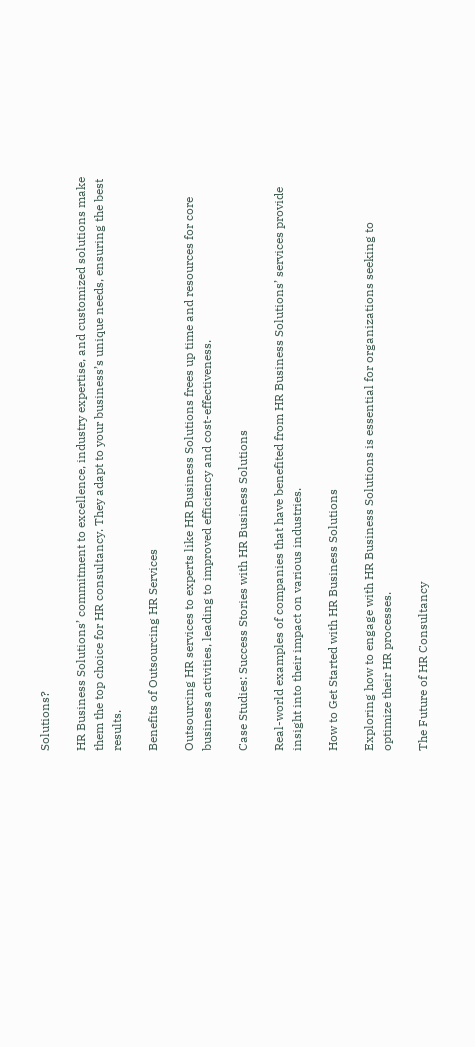Solutions?

HR Business Solutions’ commitment to excellence, industry expertise, and customized solutions make them the top choice for HR consultancy. They adapt to your business’s unique needs, ensuring the best results.

Benefits of Outsourcing HR Services

Outsourcing HR services to experts like HR Business Solutions frees up time and resources for core business activities, leading to improved efficiency and cost-effectiveness.

Case Studies: Success Stories with HR Business Solutions

Real-world examples of companies that have benefited from HR Business Solutions’ services provide insight into their impact on various industries.

How to Get Started with HR Business Solutions

Exploring how to engage with HR Business Solutions is essential for organizations seeking to optimize their HR processes.

The Future of HR Consultancy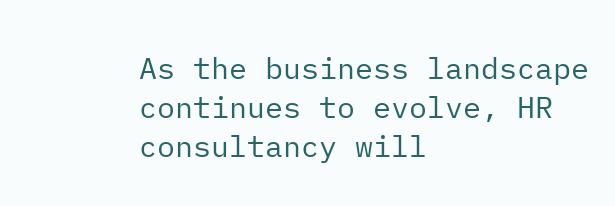As the business landscape continues to evolve, HR consultancy will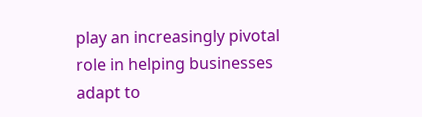play an increasingly pivotal role in helping businesses adapt to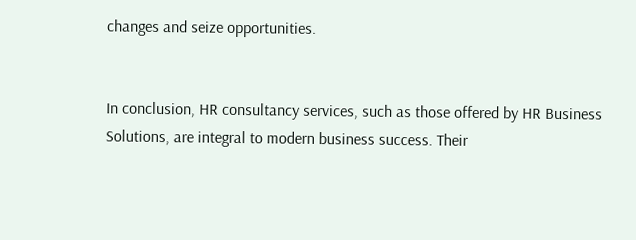changes and seize opportunities.


In conclusion, HR consultancy services, such as those offered by HR Business Solutions, are integral to modern business success. Their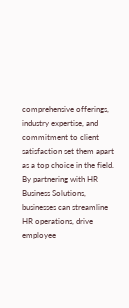comprehensive offerings, industry expertise, and commitment to client satisfaction set them apart as a top choice in the field. By partnering with HR Business Solutions, businesses can streamline HR operations, drive employee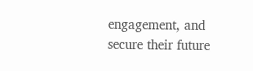engagement, and secure their future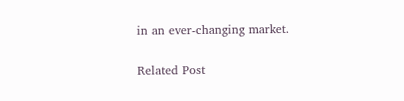in an ever-changing market.

Related Post